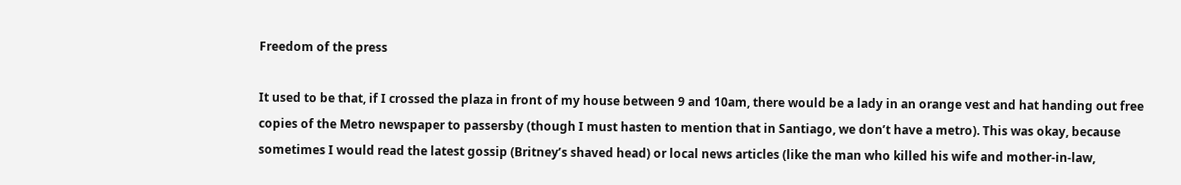Freedom of the press

It used to be that, if I crossed the plaza in front of my house between 9 and 10am, there would be a lady in an orange vest and hat handing out free copies of the Metro newspaper to passersby (though I must hasten to mention that in Santiago, we don’t have a metro). This was okay, because sometimes I would read the latest gossip (Britney’s shaved head) or local news articles (like the man who killed his wife and mother-in-law,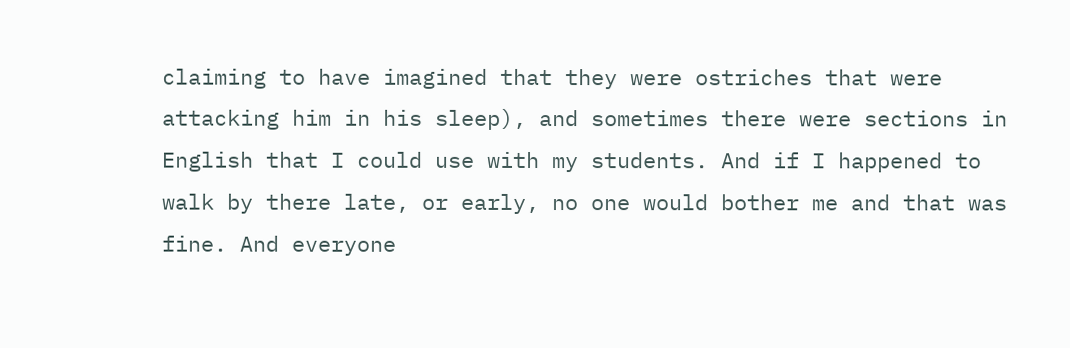claiming to have imagined that they were ostriches that were attacking him in his sleep), and sometimes there were sections in English that I could use with my students. And if I happened to walk by there late, or early, no one would bother me and that was fine. And everyone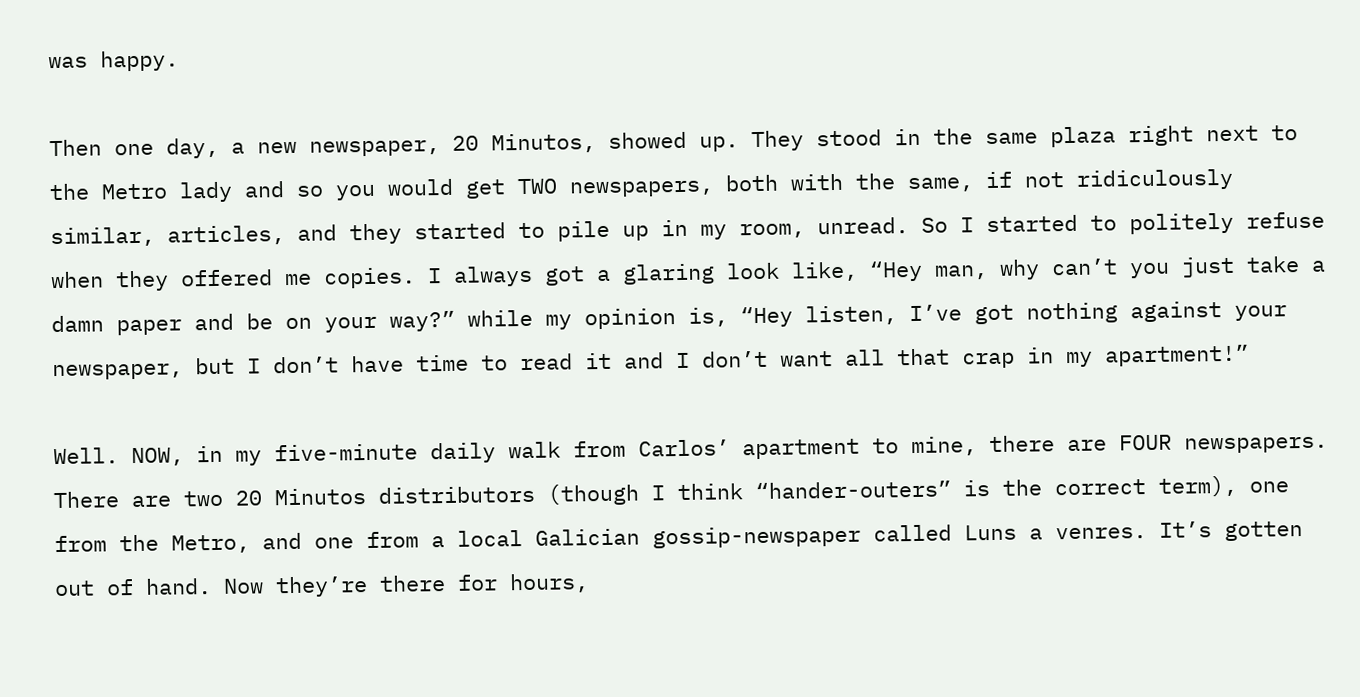was happy.

Then one day, a new newspaper, 20 Minutos, showed up. They stood in the same plaza right next to the Metro lady and so you would get TWO newspapers, both with the same, if not ridiculously similar, articles, and they started to pile up in my room, unread. So I started to politely refuse when they offered me copies. I always got a glaring look like, “Hey man, why can’t you just take a damn paper and be on your way?” while my opinion is, “Hey listen, I’ve got nothing against your newspaper, but I don’t have time to read it and I don’t want all that crap in my apartment!”

Well. NOW, in my five-minute daily walk from Carlos’ apartment to mine, there are FOUR newspapers. There are two 20 Minutos distributors (though I think “hander-outers” is the correct term), one from the Metro, and one from a local Galician gossip-newspaper called Luns a venres. It’s gotten out of hand. Now they’re there for hours,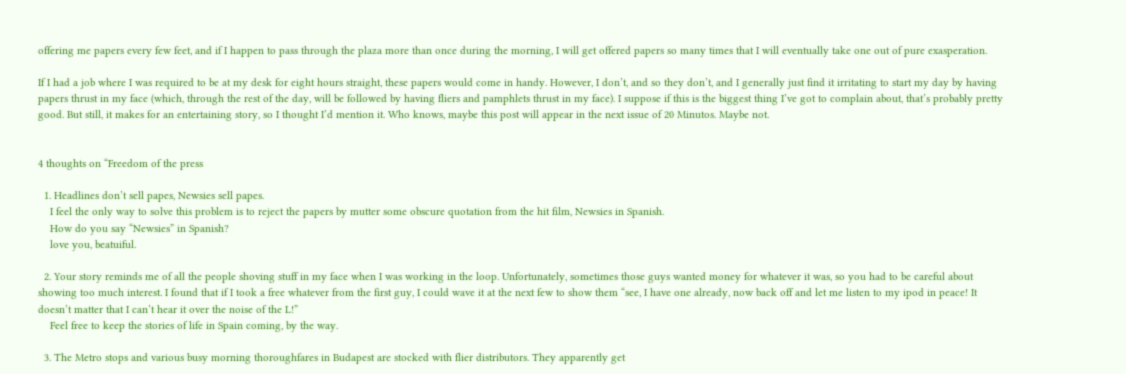offering me papers every few feet, and if I happen to pass through the plaza more than once during the morning, I will get offered papers so many times that I will eventually take one out of pure exasperation.

If I had a job where I was required to be at my desk for eight hours straight, these papers would come in handy. However, I don’t, and so they don’t, and I generally just find it irritating to start my day by having papers thrust in my face (which, through the rest of the day, will be followed by having fliers and pamphlets thrust in my face). I suppose if this is the biggest thing I’ve got to complain about, that’s probably pretty good. But still, it makes for an entertaining story, so I thought I’d mention it. Who knows, maybe this post will appear in the next issue of 20 Minutos. Maybe not.


4 thoughts on “Freedom of the press

  1. Headlines don’t sell papes, Newsies sell papes.
    I feel the only way to solve this problem is to reject the papers by mutter some obscure quotation from the hit film, Newsies in Spanish.
    How do you say “Newsies” in Spanish?
    love you, beatuiful.

  2. Your story reminds me of all the people shoving stuff in my face when I was working in the loop. Unfortunately, sometimes those guys wanted money for whatever it was, so you had to be careful about showing too much interest. I found that if I took a free whatever from the first guy, I could wave it at the next few to show them “see, I have one already, now back off and let me listen to my ipod in peace! It doesn’t matter that I can’t hear it over the noise of the L!”
    Feel free to keep the stories of life in Spain coming, by the way.

  3. The Metro stops and various busy morning thoroughfares in Budapest are stocked with flier distributors. They apparently get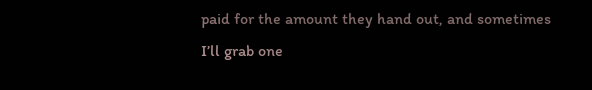paid for the amount they hand out, and sometimes I’ll grab one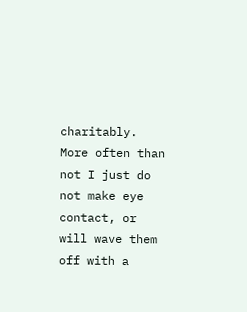charitably. More often than not I just do not make eye contact, or will wave them off with a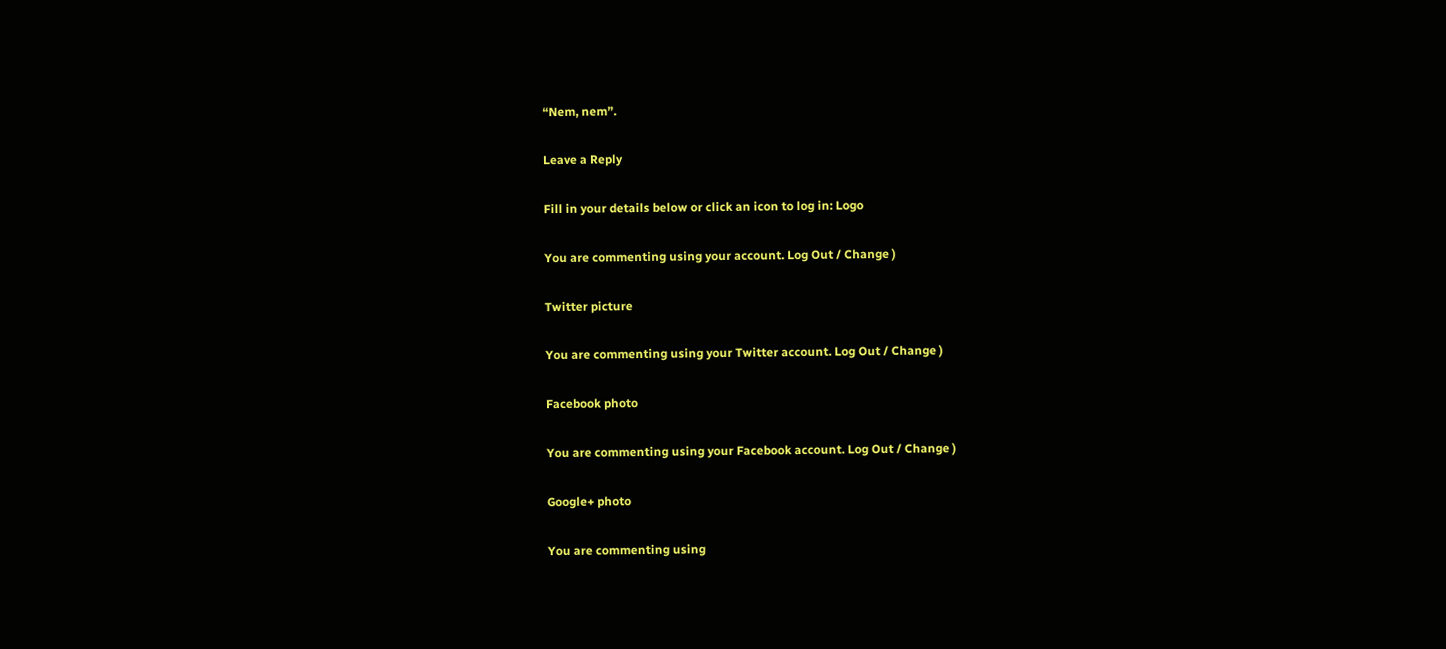“Nem, nem”.

Leave a Reply

Fill in your details below or click an icon to log in: Logo

You are commenting using your account. Log Out / Change )

Twitter picture

You are commenting using your Twitter account. Log Out / Change )

Facebook photo

You are commenting using your Facebook account. Log Out / Change )

Google+ photo

You are commenting using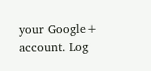your Google+ account. Log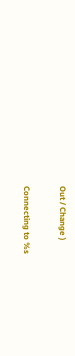Out / Change )

Connecting to %s